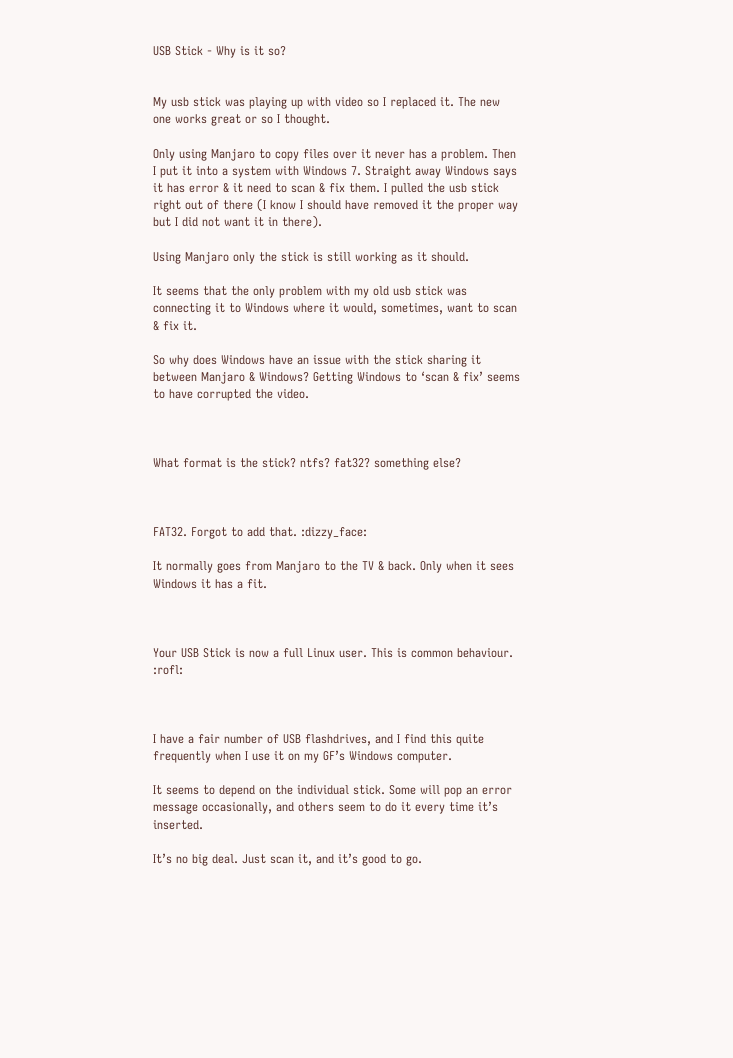USB Stick - Why is it so?


My usb stick was playing up with video so I replaced it. The new one works great or so I thought.

Only using Manjaro to copy files over it never has a problem. Then I put it into a system with Windows 7. Straight away Windows says it has error & it need to scan & fix them. I pulled the usb stick right out of there (I know I should have removed it the proper way but I did not want it in there).

Using Manjaro only the stick is still working as it should.

It seems that the only problem with my old usb stick was connecting it to Windows where it would, sometimes, want to scan & fix it.

So why does Windows have an issue with the stick sharing it between Manjaro & Windows? Getting Windows to ‘scan & fix’ seems to have corrupted the video.



What format is the stick? ntfs? fat32? something else?



FAT32. Forgot to add that. :dizzy_face:

It normally goes from Manjaro to the TV & back. Only when it sees Windows it has a fit.



Your USB Stick is now a full Linux user. This is common behaviour. :rofl:



I have a fair number of USB flashdrives, and I find this quite frequently when I use it on my GF’s Windows computer.

It seems to depend on the individual stick. Some will pop an error message occasionally, and others seem to do it every time it’s inserted.

It’s no big deal. Just scan it, and it’s good to go.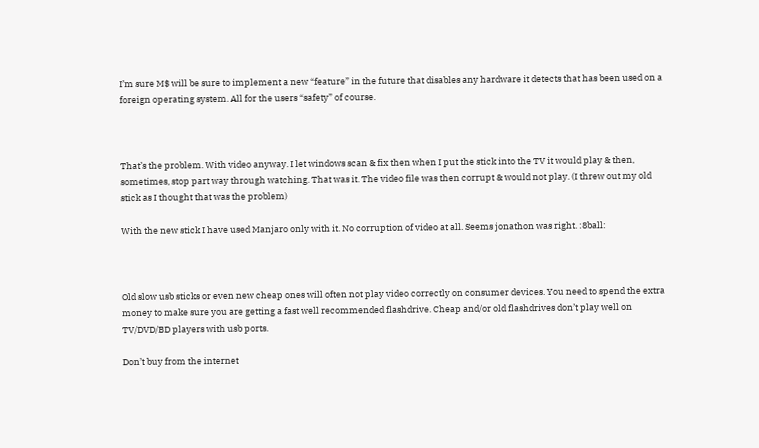I’m sure M$ will be sure to implement a new “feature” in the future that disables any hardware it detects that has been used on a foreign operating system. All for the users “safety” of course.



That’s the problem. With video anyway. I let windows scan & fix then when I put the stick into the TV it would play & then, sometimes, stop part way through watching. That was it. The video file was then corrupt & would not play. (I threw out my old stick as I thought that was the problem)

With the new stick I have used Manjaro only with it. No corruption of video at all. Seems jonathon was right. :8ball:



Old slow usb sticks or even new cheap ones will often not play video correctly on consumer devices. You need to spend the extra money to make sure you are getting a fast well recommended flashdrive. Cheap and/or old flashdrives don’t play well on TV/DVD/BD players with usb ports.

Don’t buy from the internet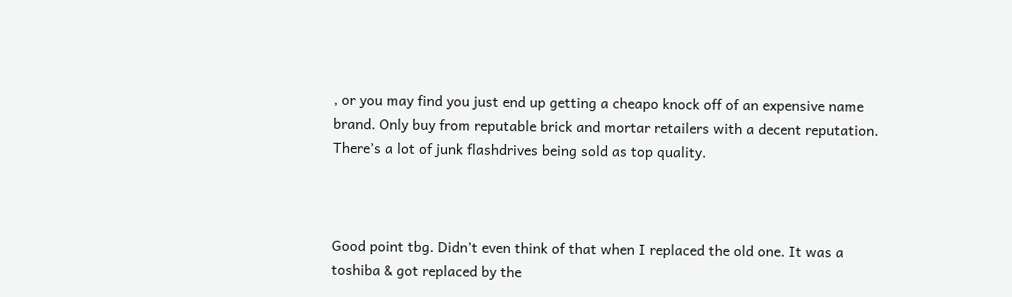, or you may find you just end up getting a cheapo knock off of an expensive name brand. Only buy from reputable brick and mortar retailers with a decent reputation. There’s a lot of junk flashdrives being sold as top quality.



Good point tbg. Didn’t even think of that when I replaced the old one. It was a toshiba & got replaced by the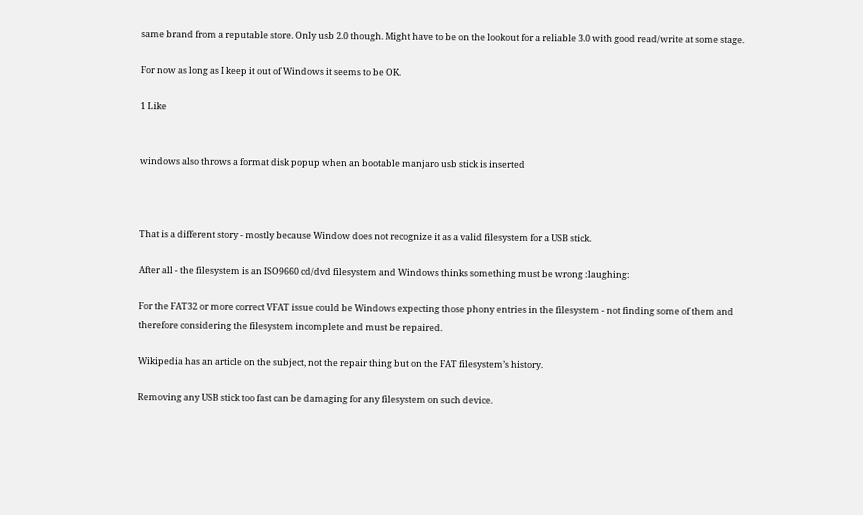same brand from a reputable store. Only usb 2.0 though. Might have to be on the lookout for a reliable 3.0 with good read/write at some stage.

For now as long as I keep it out of Windows it seems to be OK.

1 Like


windows also throws a format disk popup when an bootable manjaro usb stick is inserted



That is a different story - mostly because Window does not recognize it as a valid filesystem for a USB stick.

After all - the filesystem is an ISO9660 cd/dvd filesystem and Windows thinks something must be wrong :laughing:

For the FAT32 or more correct VFAT issue could be Windows expecting those phony entries in the filesystem - not finding some of them and therefore considering the filesystem incomplete and must be repaired.

Wikipedia has an article on the subject, not the repair thing but on the FAT filesystem’s history.

Removing any USB stick too fast can be damaging for any filesystem on such device.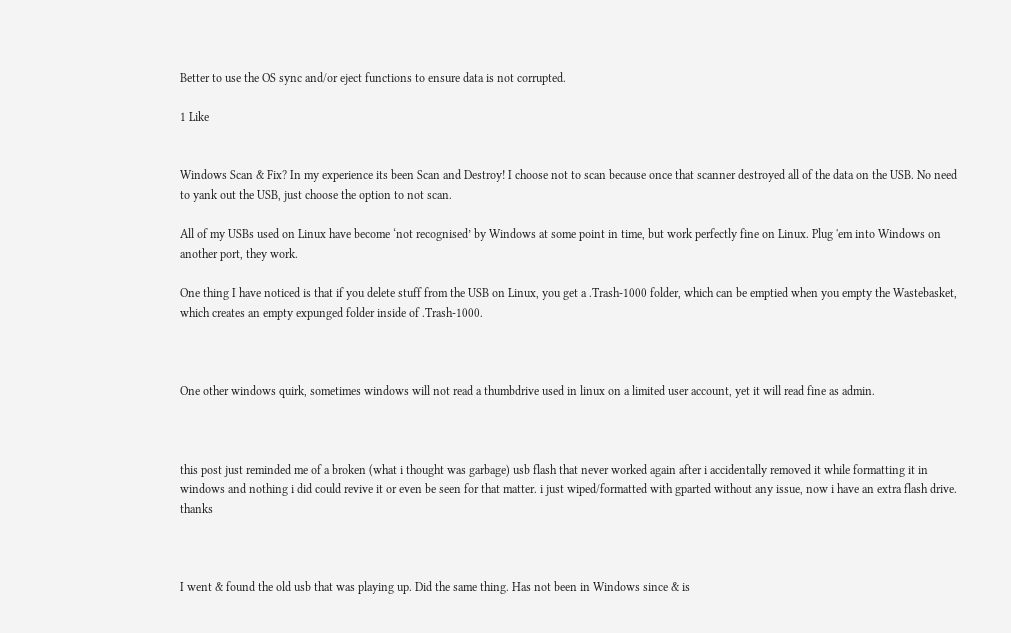Better to use the OS sync and/or eject functions to ensure data is not corrupted.

1 Like


Windows Scan & Fix? In my experience its been Scan and Destroy! I choose not to scan because once that scanner destroyed all of the data on the USB. No need to yank out the USB, just choose the option to not scan.

All of my USBs used on Linux have become ‘not recognised’ by Windows at some point in time, but work perfectly fine on Linux. Plug 'em into Windows on another port, they work.

One thing I have noticed is that if you delete stuff from the USB on Linux, you get a .Trash-1000 folder, which can be emptied when you empty the Wastebasket, which creates an empty expunged folder inside of .Trash-1000.



One other windows quirk, sometimes windows will not read a thumbdrive used in linux on a limited user account, yet it will read fine as admin.



this post just reminded me of a broken (what i thought was garbage) usb flash that never worked again after i accidentally removed it while formatting it in windows and nothing i did could revive it or even be seen for that matter. i just wiped/formatted with gparted without any issue, now i have an extra flash drive. thanks



I went & found the old usb that was playing up. Did the same thing. Has not been in Windows since & is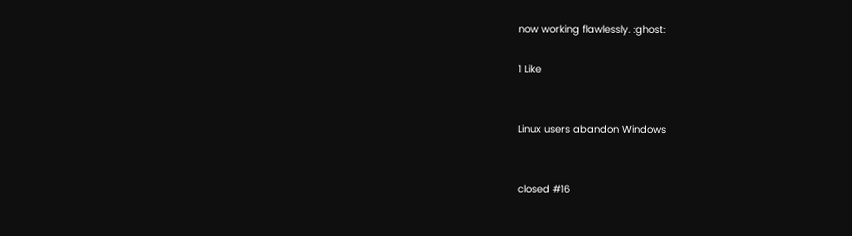now working flawlessly. :ghost:

1 Like


Linux users abandon Windows


closed #16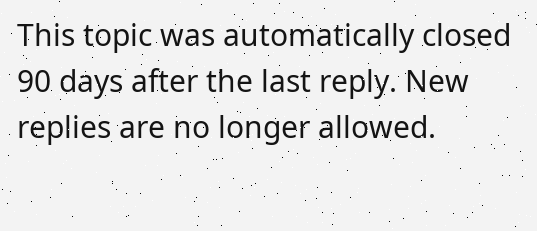This topic was automatically closed 90 days after the last reply. New replies are no longer allowed.